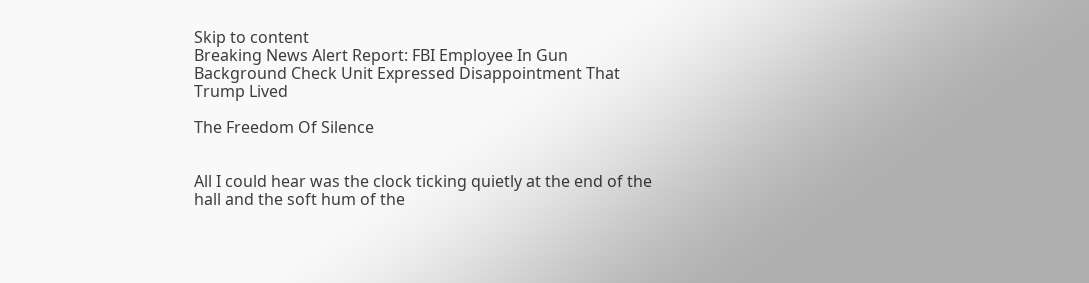Skip to content
Breaking News Alert Report: FBI Employee In Gun Background Check Unit Expressed Disappointment That Trump Lived

The Freedom Of Silence


All I could hear was the clock ticking quietly at the end of the hall and the soft hum of the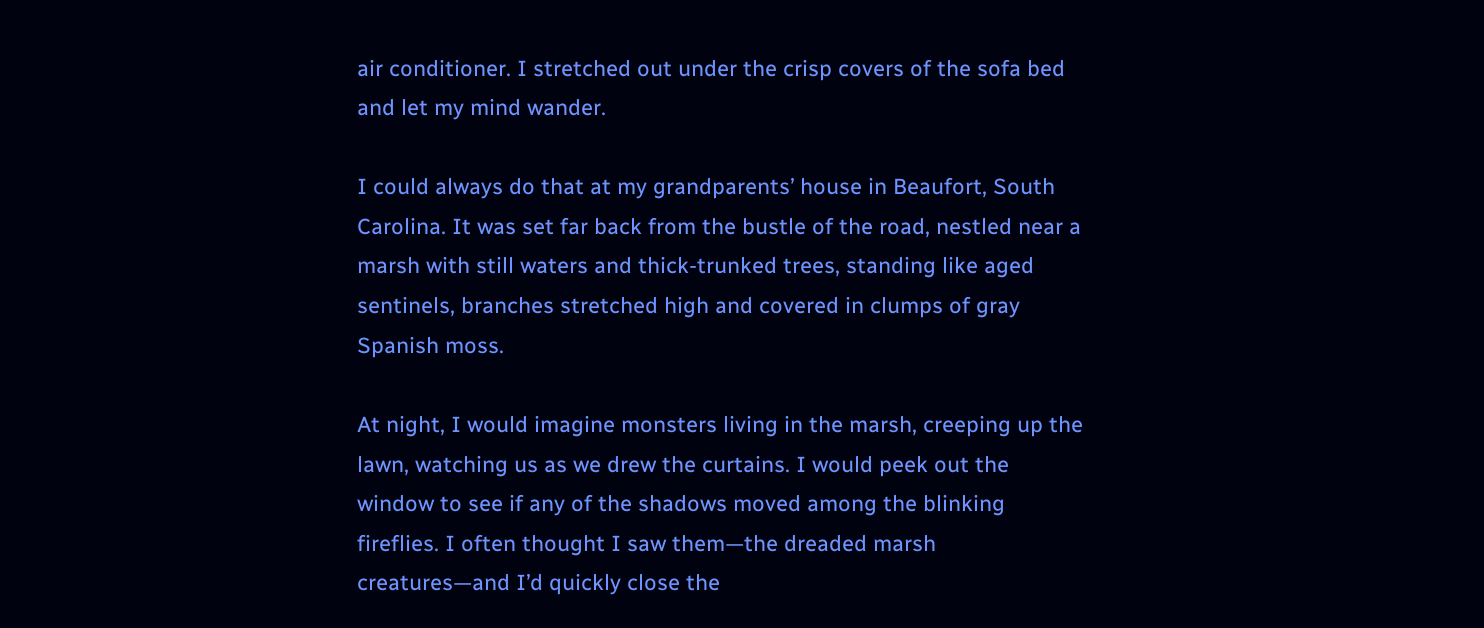air conditioner. I stretched out under the crisp covers of the sofa bed and let my mind wander.

I could always do that at my grandparents’ house in Beaufort, South Carolina. It was set far back from the bustle of the road, nestled near a marsh with still waters and thick-trunked trees, standing like aged sentinels, branches stretched high and covered in clumps of gray Spanish moss.

At night, I would imagine monsters living in the marsh, creeping up the lawn, watching us as we drew the curtains. I would peek out the window to see if any of the shadows moved among the blinking fireflies. I often thought I saw them—the dreaded marsh creatures—and I’d quickly close the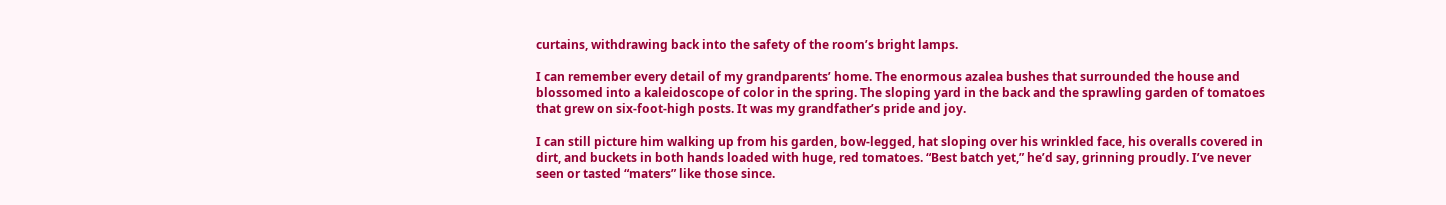curtains, withdrawing back into the safety of the room’s bright lamps.

I can remember every detail of my grandparents’ home. The enormous azalea bushes that surrounded the house and blossomed into a kaleidoscope of color in the spring. The sloping yard in the back and the sprawling garden of tomatoes that grew on six-foot-high posts. It was my grandfather’s pride and joy.

I can still picture him walking up from his garden, bow-legged, hat sloping over his wrinkled face, his overalls covered in dirt, and buckets in both hands loaded with huge, red tomatoes. “Best batch yet,” he’d say, grinning proudly. I’ve never seen or tasted “maters” like those since.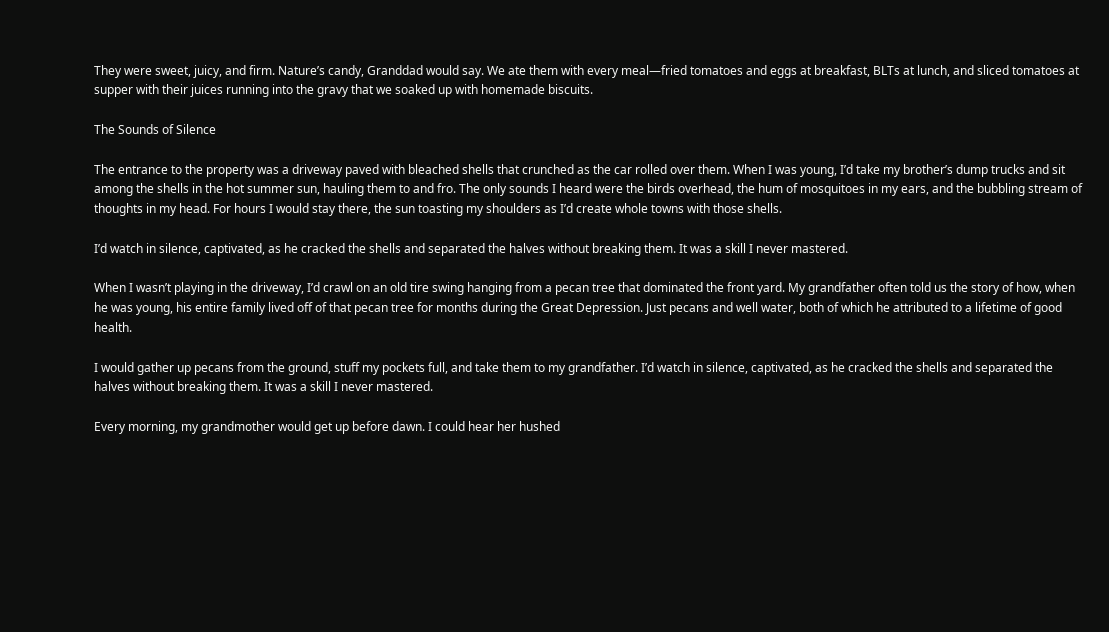They were sweet, juicy, and firm. Nature’s candy, Granddad would say. We ate them with every meal—fried tomatoes and eggs at breakfast, BLTs at lunch, and sliced tomatoes at supper with their juices running into the gravy that we soaked up with homemade biscuits.

The Sounds of Silence

The entrance to the property was a driveway paved with bleached shells that crunched as the car rolled over them. When I was young, I’d take my brother’s dump trucks and sit among the shells in the hot summer sun, hauling them to and fro. The only sounds I heard were the birds overhead, the hum of mosquitoes in my ears, and the bubbling stream of thoughts in my head. For hours I would stay there, the sun toasting my shoulders as I’d create whole towns with those shells.

I’d watch in silence, captivated, as he cracked the shells and separated the halves without breaking them. It was a skill I never mastered.

When I wasn’t playing in the driveway, I’d crawl on an old tire swing hanging from a pecan tree that dominated the front yard. My grandfather often told us the story of how, when he was young, his entire family lived off of that pecan tree for months during the Great Depression. Just pecans and well water, both of which he attributed to a lifetime of good health.

I would gather up pecans from the ground, stuff my pockets full, and take them to my grandfather. I’d watch in silence, captivated, as he cracked the shells and separated the halves without breaking them. It was a skill I never mastered.

Every morning, my grandmother would get up before dawn. I could hear her hushed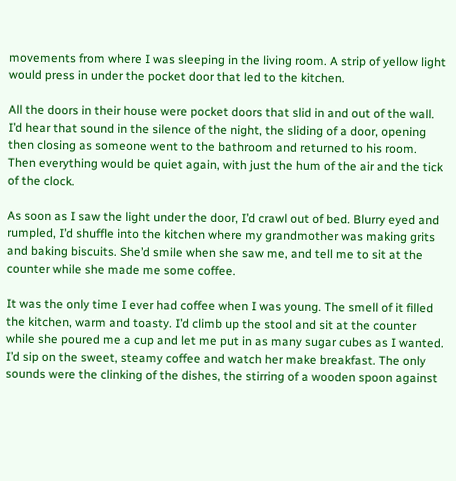movements from where I was sleeping in the living room. A strip of yellow light would press in under the pocket door that led to the kitchen.

All the doors in their house were pocket doors that slid in and out of the wall. I’d hear that sound in the silence of the night, the sliding of a door, opening then closing as someone went to the bathroom and returned to his room. Then everything would be quiet again, with just the hum of the air and the tick of the clock.

As soon as I saw the light under the door, I’d crawl out of bed. Blurry eyed and rumpled, I’d shuffle into the kitchen where my grandmother was making grits and baking biscuits. She’d smile when she saw me, and tell me to sit at the counter while she made me some coffee.

It was the only time I ever had coffee when I was young. The smell of it filled the kitchen, warm and toasty. I’d climb up the stool and sit at the counter while she poured me a cup and let me put in as many sugar cubes as I wanted. I’d sip on the sweet, steamy coffee and watch her make breakfast. The only sounds were the clinking of the dishes, the stirring of a wooden spoon against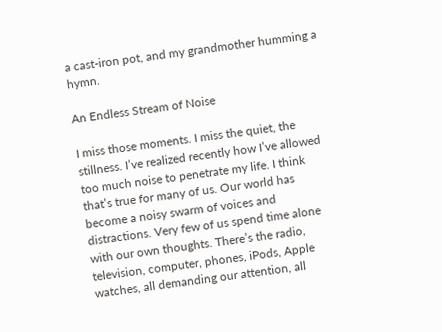a cast-iron pot, and my grandmother humming a hymn.

An Endless Stream of Noise

I miss those moments. I miss the quiet, the stillness. I’ve realized recently how I’ve allowed too much noise to penetrate my life. I think that’s true for many of us. Our world has become a noisy swarm of voices and distractions. Very few of us spend time alone with our own thoughts. There’s the radio, television, computer, phones, iPods, Apple watches, all demanding our attention, all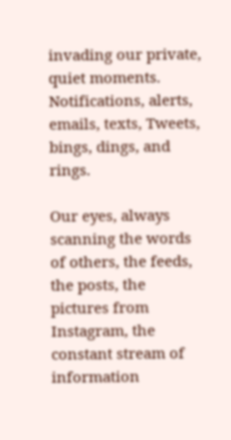invading our private, quiet moments. Notifications, alerts, emails, texts, Tweets, bings, dings, and rings.

Our eyes, always scanning the words of others, the feeds, the posts, the pictures from Instagram, the constant stream of information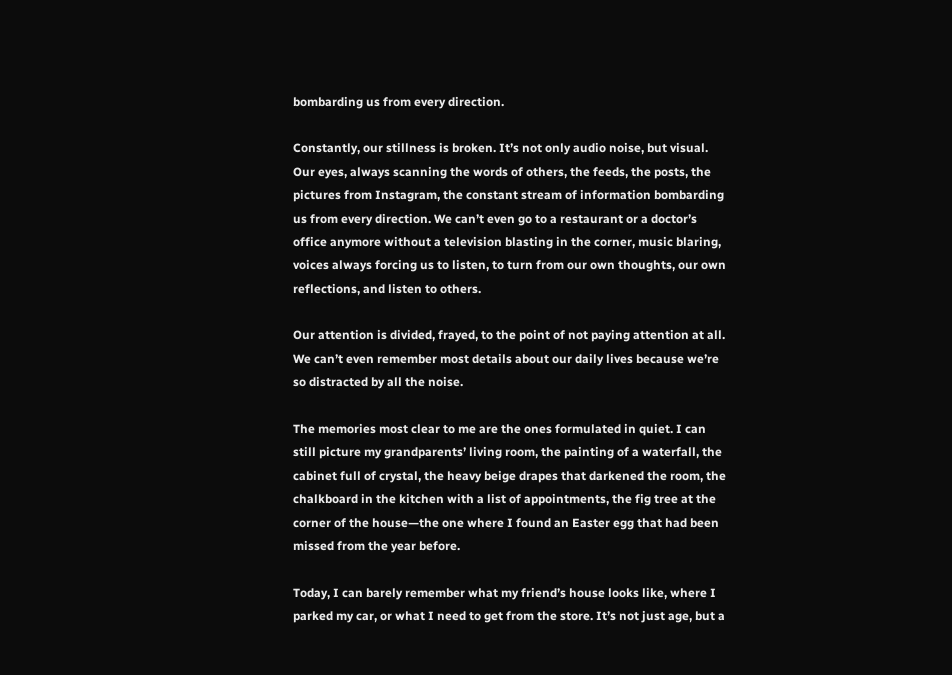bombarding us from every direction.

Constantly, our stillness is broken. It’s not only audio noise, but visual. Our eyes, always scanning the words of others, the feeds, the posts, the pictures from Instagram, the constant stream of information bombarding us from every direction. We can’t even go to a restaurant or a doctor’s office anymore without a television blasting in the corner, music blaring, voices always forcing us to listen, to turn from our own thoughts, our own reflections, and listen to others.

Our attention is divided, frayed, to the point of not paying attention at all. We can’t even remember most details about our daily lives because we’re so distracted by all the noise.

The memories most clear to me are the ones formulated in quiet. I can still picture my grandparents’ living room, the painting of a waterfall, the cabinet full of crystal, the heavy beige drapes that darkened the room, the chalkboard in the kitchen with a list of appointments, the fig tree at the corner of the house—the one where I found an Easter egg that had been missed from the year before.

Today, I can barely remember what my friend’s house looks like, where I parked my car, or what I need to get from the store. It’s not just age, but a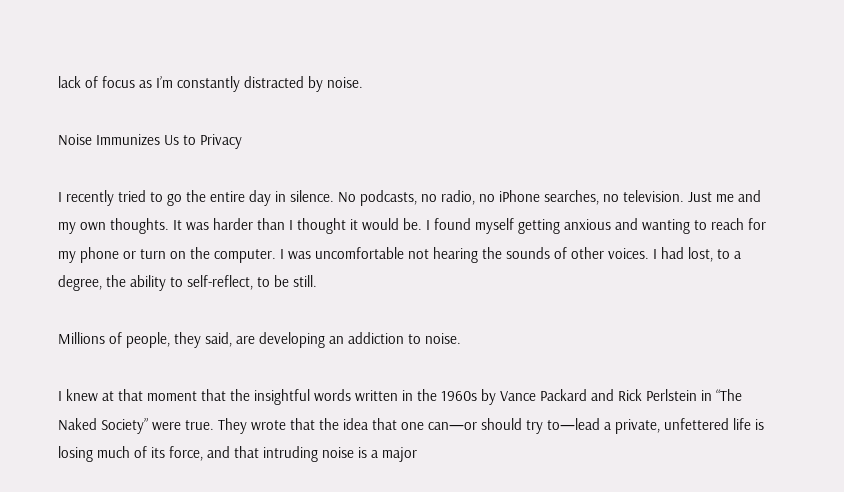lack of focus as I’m constantly distracted by noise.

Noise Immunizes Us to Privacy

I recently tried to go the entire day in silence. No podcasts, no radio, no iPhone searches, no television. Just me and my own thoughts. It was harder than I thought it would be. I found myself getting anxious and wanting to reach for my phone or turn on the computer. I was uncomfortable not hearing the sounds of other voices. I had lost, to a degree, the ability to self-reflect, to be still.

Millions of people, they said, are developing an addiction to noise.

I knew at that moment that the insightful words written in the 1960s by Vance Packard and Rick Perlstein in “The Naked Society” were true. They wrote that the idea that one can—or should try to—lead a private, unfettered life is losing much of its force, and that intruding noise is a major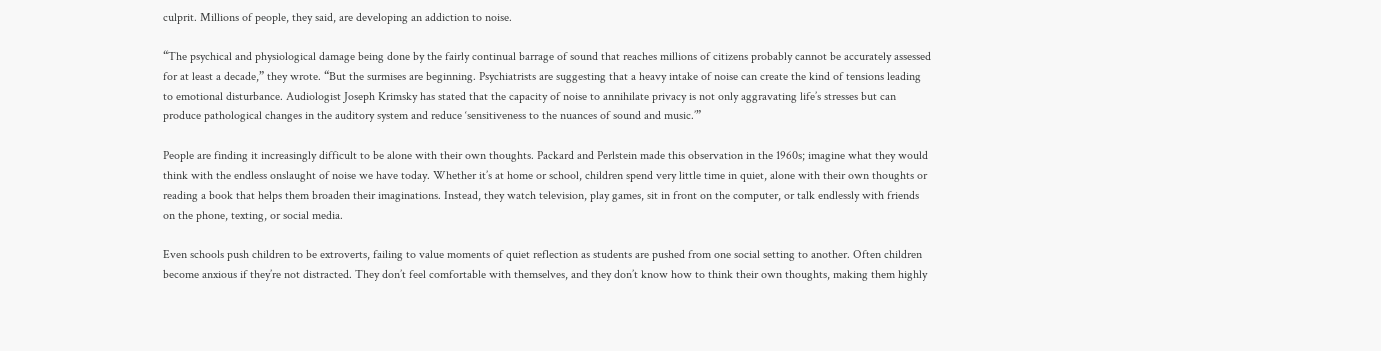culprit. Millions of people, they said, are developing an addiction to noise.

“The psychical and physiological damage being done by the fairly continual barrage of sound that reaches millions of citizens probably cannot be accurately assessed for at least a decade,” they wrote. “But the surmises are beginning. Psychiatrists are suggesting that a heavy intake of noise can create the kind of tensions leading to emotional disturbance. Audiologist Joseph Krimsky has stated that the capacity of noise to annihilate privacy is not only aggravating life’s stresses but can produce pathological changes in the auditory system and reduce ‘sensitiveness to the nuances of sound and music.’”

People are finding it increasingly difficult to be alone with their own thoughts. Packard and Perlstein made this observation in the 1960s; imagine what they would think with the endless onslaught of noise we have today. Whether it’s at home or school, children spend very little time in quiet, alone with their own thoughts or reading a book that helps them broaden their imaginations. Instead, they watch television, play games, sit in front on the computer, or talk endlessly with friends on the phone, texting, or social media.

Even schools push children to be extroverts, failing to value moments of quiet reflection as students are pushed from one social setting to another. Often children become anxious if they’re not distracted. They don’t feel comfortable with themselves, and they don’t know how to think their own thoughts, making them highly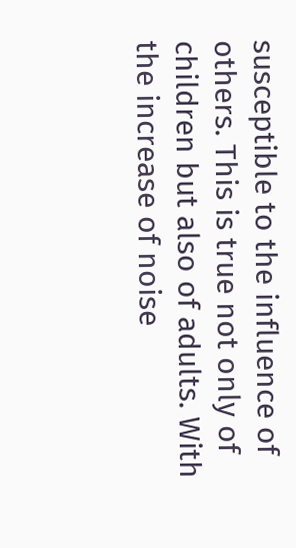susceptible to the influence of others. This is true not only of children but also of adults. With the increase of noise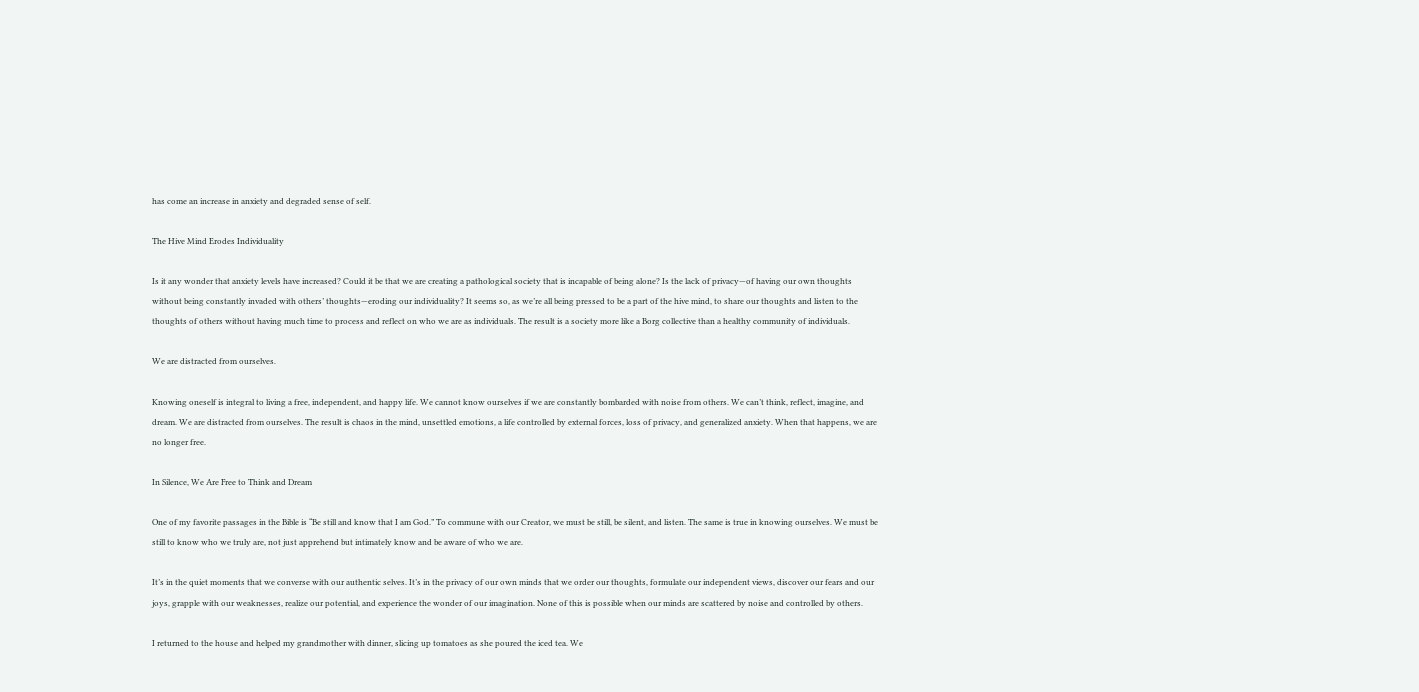has come an increase in anxiety and degraded sense of self.

The Hive Mind Erodes Individuality

Is it any wonder that anxiety levels have increased? Could it be that we are creating a pathological society that is incapable of being alone? Is the lack of privacy—of having our own thoughts without being constantly invaded with others’ thoughts—eroding our individuality? It seems so, as we’re all being pressed to be a part of the hive mind, to share our thoughts and listen to the thoughts of others without having much time to process and reflect on who we are as individuals. The result is a society more like a Borg collective than a healthy community of individuals.

We are distracted from ourselves.

Knowing oneself is integral to living a free, independent, and happy life. We cannot know ourselves if we are constantly bombarded with noise from others. We can’t think, reflect, imagine, and dream. We are distracted from ourselves. The result is chaos in the mind, unsettled emotions, a life controlled by external forces, loss of privacy, and generalized anxiety. When that happens, we are no longer free.

In Silence, We Are Free to Think and Dream

One of my favorite passages in the Bible is “Be still and know that I am God.” To commune with our Creator, we must be still, be silent, and listen. The same is true in knowing ourselves. We must be still to know who we truly are, not just apprehend but intimately know and be aware of who we are.

It’s in the quiet moments that we converse with our authentic selves. It’s in the privacy of our own minds that we order our thoughts, formulate our independent views, discover our fears and our joys, grapple with our weaknesses, realize our potential, and experience the wonder of our imagination. None of this is possible when our minds are scattered by noise and controlled by others.

I returned to the house and helped my grandmother with dinner, slicing up tomatoes as she poured the iced tea. We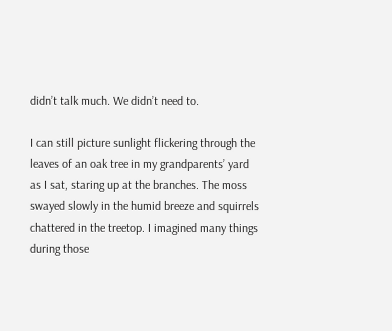didn’t talk much. We didn’t need to.

I can still picture sunlight flickering through the leaves of an oak tree in my grandparents’ yard as I sat, staring up at the branches. The moss swayed slowly in the humid breeze and squirrels chattered in the treetop. I imagined many things during those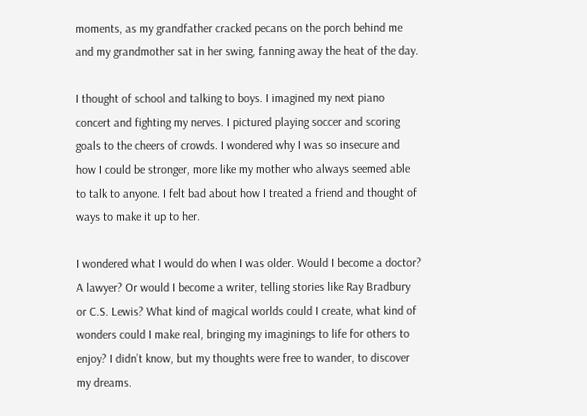moments, as my grandfather cracked pecans on the porch behind me and my grandmother sat in her swing, fanning away the heat of the day.

I thought of school and talking to boys. I imagined my next piano concert and fighting my nerves. I pictured playing soccer and scoring goals to the cheers of crowds. I wondered why I was so insecure and how I could be stronger, more like my mother who always seemed able to talk to anyone. I felt bad about how I treated a friend and thought of ways to make it up to her.

I wondered what I would do when I was older. Would I become a doctor? A lawyer? Or would I become a writer, telling stories like Ray Bradbury or C.S. Lewis? What kind of magical worlds could I create, what kind of wonders could I make real, bringing my imaginings to life for others to enjoy? I didn’t know, but my thoughts were free to wander, to discover my dreams.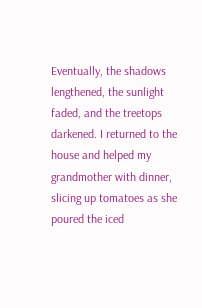Eventually, the shadows lengthened, the sunlight faded, and the treetops darkened. I returned to the house and helped my grandmother with dinner, slicing up tomatoes as she poured the iced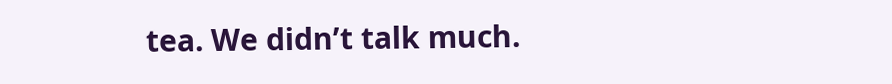tea. We didn’t talk much.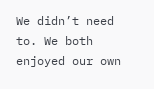We didn’t need to. We both enjoyed our own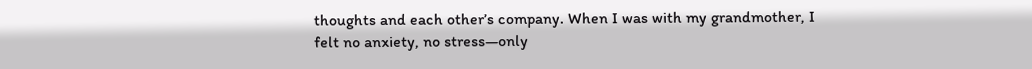thoughts and each other’s company. When I was with my grandmother, I felt no anxiety, no stress—only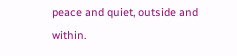peace and quiet, outside and within.